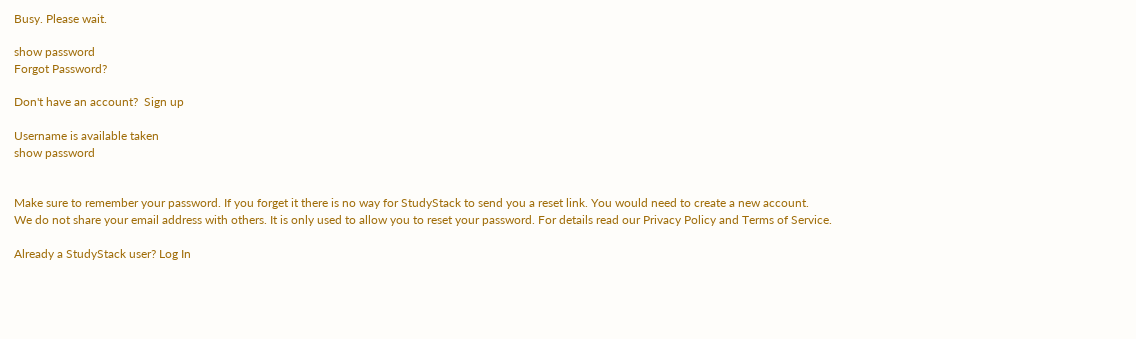Busy. Please wait.

show password
Forgot Password?

Don't have an account?  Sign up

Username is available taken
show password


Make sure to remember your password. If you forget it there is no way for StudyStack to send you a reset link. You would need to create a new account.
We do not share your email address with others. It is only used to allow you to reset your password. For details read our Privacy Policy and Terms of Service.

Already a StudyStack user? Log In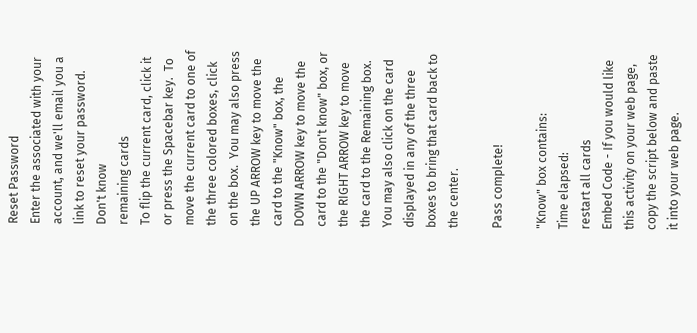Reset Password
Enter the associated with your account, and we'll email you a link to reset your password.
Don't know
remaining cards
To flip the current card, click it or press the Spacebar key.  To move the current card to one of the three colored boxes, click on the box.  You may also press the UP ARROW key to move the card to the "Know" box, the DOWN ARROW key to move the card to the "Don't know" box, or the RIGHT ARROW key to move the card to the Remaining box.  You may also click on the card displayed in any of the three boxes to bring that card back to the center.

Pass complete!

"Know" box contains:
Time elapsed:
restart all cards
Embed Code - If you would like this activity on your web page, copy the script below and paste it into your web page.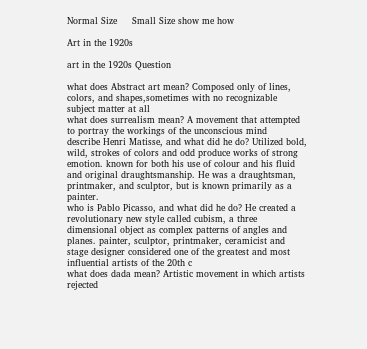Normal Size     Small Size show me how

Art in the 1920s

art in the 1920s Question

what does Abstract art mean? Composed only of lines, colors, and shapes,sometimes with no recognizable subject matter at all
what does surrealism mean? A movement that attempted to portray the workings of the unconscious mind
describe Henri Matisse, and what did he do? Utilized bold, wild, strokes of colors and odd produce works of strong emotion. known for both his use of colour and his fluid and original draughtsmanship. He was a draughtsman, printmaker, and sculptor, but is known primarily as a painter.
who is Pablo Picasso, and what did he do? He created a revolutionary new style called cubism, a three dimensional object as complex patterns of angles and planes. painter, sculptor, printmaker, ceramicist and stage designer considered one of the greatest and most influential artists of the 20th c
what does dada mean? Artistic movement in which artists rejected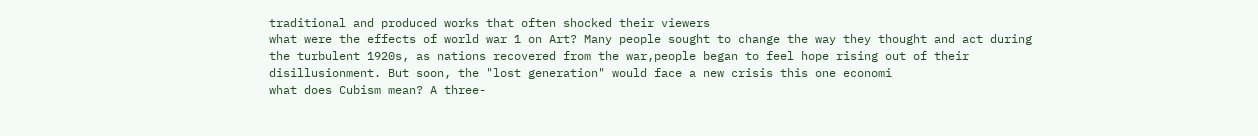traditional and produced works that often shocked their viewers
what were the effects of world war 1 on Art? Many people sought to change the way they thought and act during the turbulent 1920s, as nations recovered from the war,people began to feel hope rising out of their disillusionment. But soon, the "lost generation" would face a new crisis this one economi
what does Cubism mean? A three-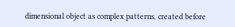dimensional object as complex patterns, created before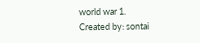world war 1.
Created by: sontai